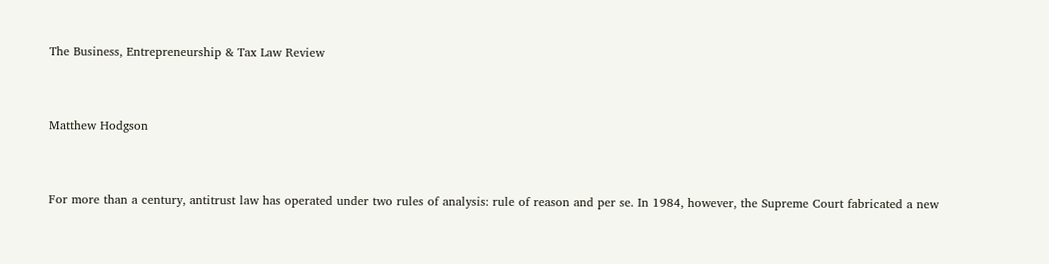The Business, Entrepreneurship & Tax Law Review


Matthew Hodgson


For more than a century, antitrust law has operated under two rules of analysis: rule of reason and per se. In 1984, however, the Supreme Court fabricated a new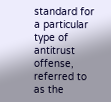standard for a particular type of antitrust offense, referred to as the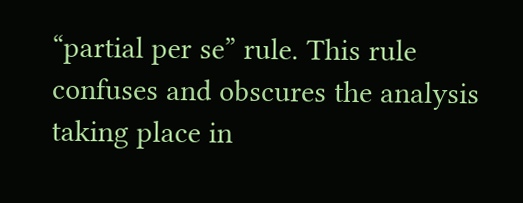“partial per se” rule. This rule confuses and obscures the analysis taking place in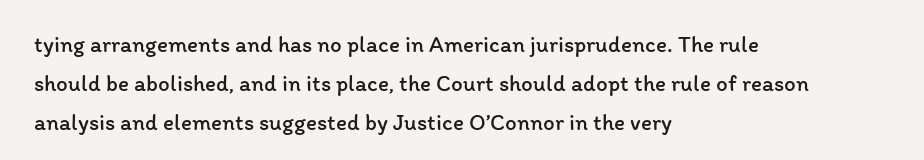tying arrangements and has no place in American jurisprudence. The rule should be abolished, and in its place, the Court should adopt the rule of reason analysis and elements suggested by Justice O’Connor in the very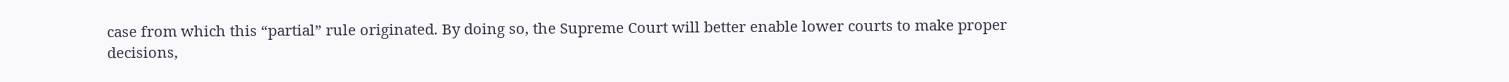case from which this “partial” rule originated. By doing so, the Supreme Court will better enable lower courts to make proper decisions,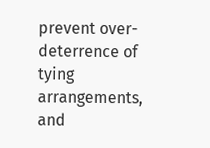prevent over-deterrence of tying arrangements, and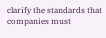clarify the standards that companies must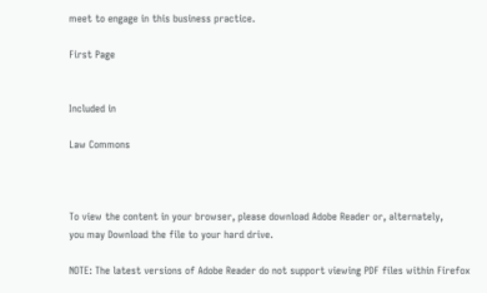meet to engage in this business practice.

First Page


Included in

Law Commons



To view the content in your browser, please download Adobe Reader or, alternately,
you may Download the file to your hard drive.

NOTE: The latest versions of Adobe Reader do not support viewing PDF files within Firefox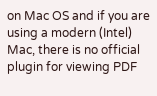on Mac OS and if you are using a modern (Intel) Mac, there is no official plugin for viewing PDF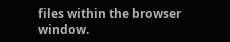files within the browser window.